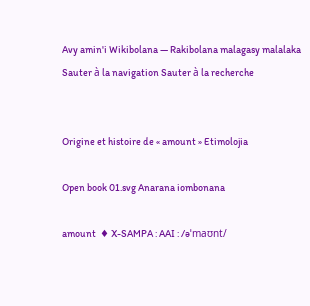Avy amin'i Wikibolana — Rakibolana malagasy malalaka
Sauter à la navigation Sauter à la recherche


Origine et histoire de « amount » Etimolojia

Open book 01.svg Anarana iombonana

amount  ♦ X-SAMPA : AAI : /əˈmaʊnt/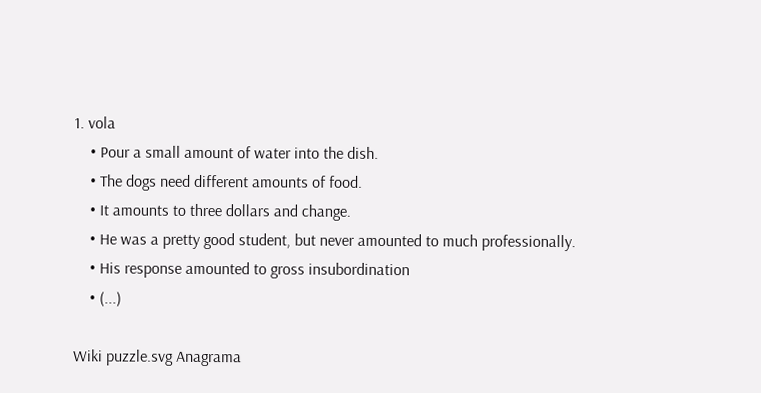1. vola
    • Pour a small amount of water into the dish.
    • The dogs need different amounts of food.
    • It amounts to three dollars and change.
    • He was a pretty good student, but never amounted to much professionally.
    • His response amounted to gross insubordination
    • (...)

Wiki puzzle.svg Anagrama